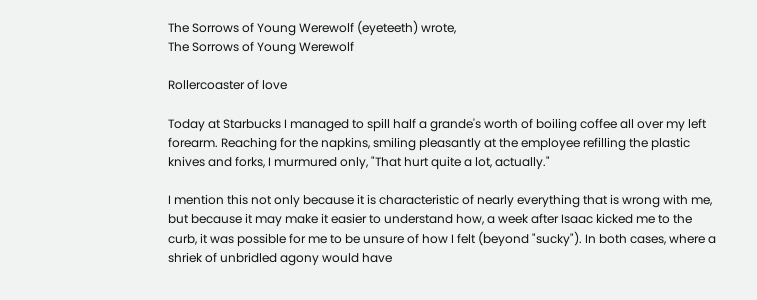The Sorrows of Young Werewolf (eyeteeth) wrote,
The Sorrows of Young Werewolf

Rollercoaster of love

Today at Starbucks I managed to spill half a grande's worth of boiling coffee all over my left forearm. Reaching for the napkins, smiling pleasantly at the employee refilling the plastic knives and forks, I murmured only, "That hurt quite a lot, actually."

I mention this not only because it is characteristic of nearly everything that is wrong with me, but because it may make it easier to understand how, a week after Isaac kicked me to the curb, it was possible for me to be unsure of how I felt (beyond "sucky"). In both cases, where a shriek of unbridled agony would have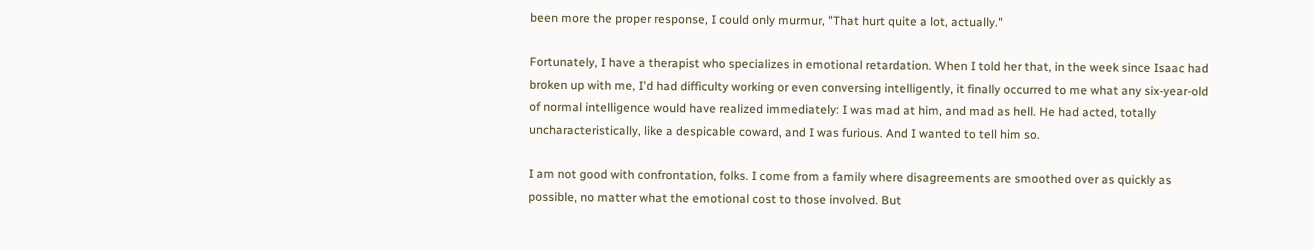been more the proper response, I could only murmur, "That hurt quite a lot, actually."

Fortunately, I have a therapist who specializes in emotional retardation. When I told her that, in the week since Isaac had broken up with me, I'd had difficulty working or even conversing intelligently, it finally occurred to me what any six-year-old of normal intelligence would have realized immediately: I was mad at him, and mad as hell. He had acted, totally uncharacteristically, like a despicable coward, and I was furious. And I wanted to tell him so.

I am not good with confrontation, folks. I come from a family where disagreements are smoothed over as quickly as possible, no matter what the emotional cost to those involved. But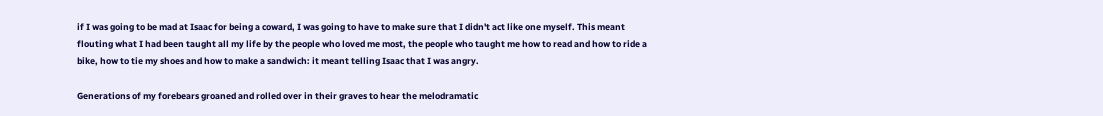if I was going to be mad at Isaac for being a coward, I was going to have to make sure that I didn't act like one myself. This meant flouting what I had been taught all my life by the people who loved me most, the people who taught me how to read and how to ride a bike, how to tie my shoes and how to make a sandwich: it meant telling Isaac that I was angry.

Generations of my forebears groaned and rolled over in their graves to hear the melodramatic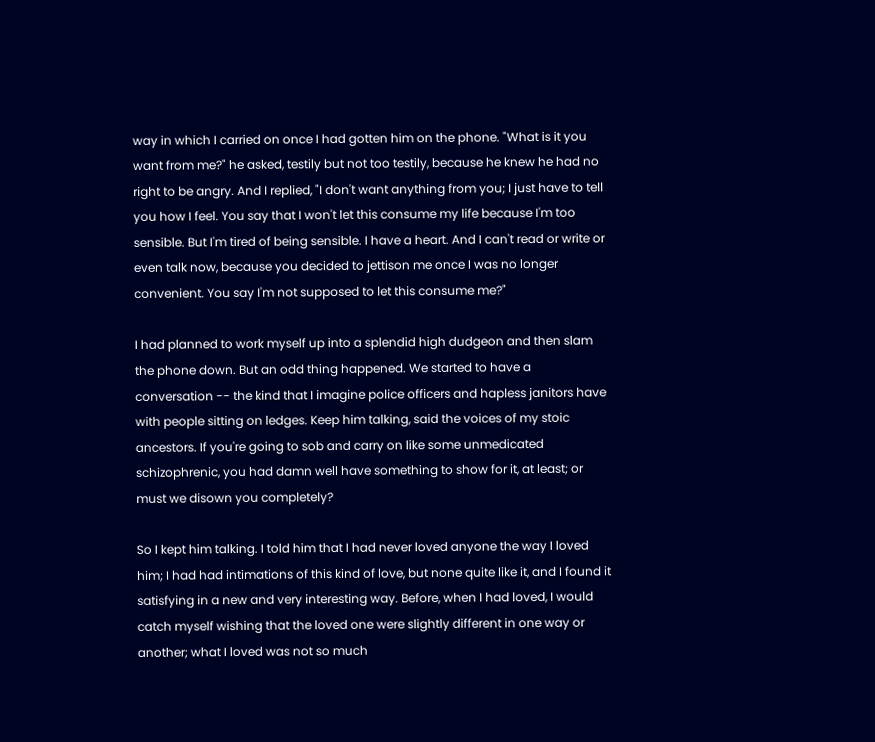way in which I carried on once I had gotten him on the phone. "What is it you want from me?" he asked, testily but not too testily, because he knew he had no right to be angry. And I replied, "I don't want anything from you; I just have to tell you how I feel. You say that I won't let this consume my life because I'm too sensible. But I'm tired of being sensible. I have a heart. And I can't read or write or even talk now, because you decided to jettison me once I was no longer convenient. You say I'm not supposed to let this consume me?"

I had planned to work myself up into a splendid high dudgeon and then slam the phone down. But an odd thing happened. We started to have a conversation -- the kind that I imagine police officers and hapless janitors have with people sitting on ledges. Keep him talking, said the voices of my stoic ancestors. If you're going to sob and carry on like some unmedicated schizophrenic, you had damn well have something to show for it, at least; or must we disown you completely?

So I kept him talking. I told him that I had never loved anyone the way I loved him; I had had intimations of this kind of love, but none quite like it, and I found it satisfying in a new and very interesting way. Before, when I had loved, I would catch myself wishing that the loved one were slightly different in one way or another; what I loved was not so much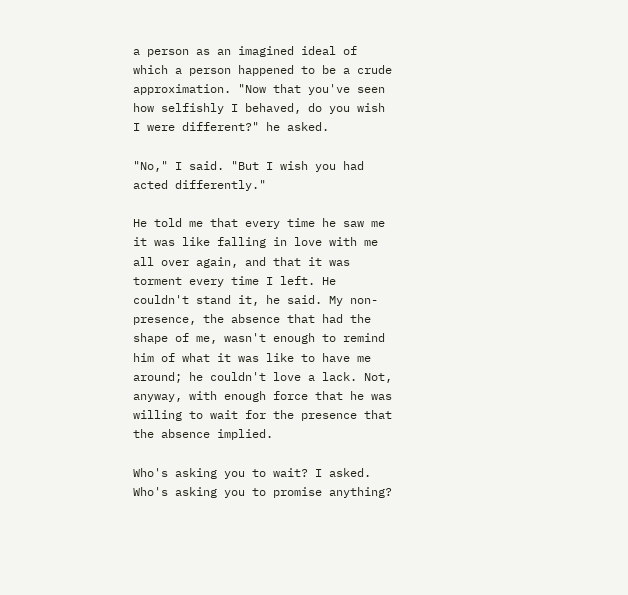a person as an imagined ideal of which a person happened to be a crude approximation. "Now that you've seen how selfishly I behaved, do you wish I were different?" he asked.

"No," I said. "But I wish you had acted differently."

He told me that every time he saw me it was like falling in love with me all over again, and that it was torment every time I left. He couldn't stand it, he said. My non-presence, the absence that had the shape of me, wasn't enough to remind him of what it was like to have me around; he couldn't love a lack. Not, anyway, with enough force that he was willing to wait for the presence that the absence implied.

Who's asking you to wait? I asked. Who's asking you to promise anything?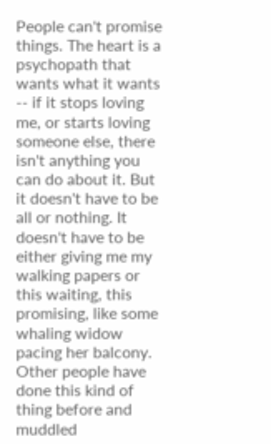People can't promise things. The heart is a psychopath that wants what it wants -- if it stops loving me, or starts loving someone else, there isn't anything you can do about it. But it doesn't have to be all or nothing. It doesn't have to be either giving me my walking papers or this waiting, this promising, like some whaling widow pacing her balcony. Other people have done this kind of thing before and muddled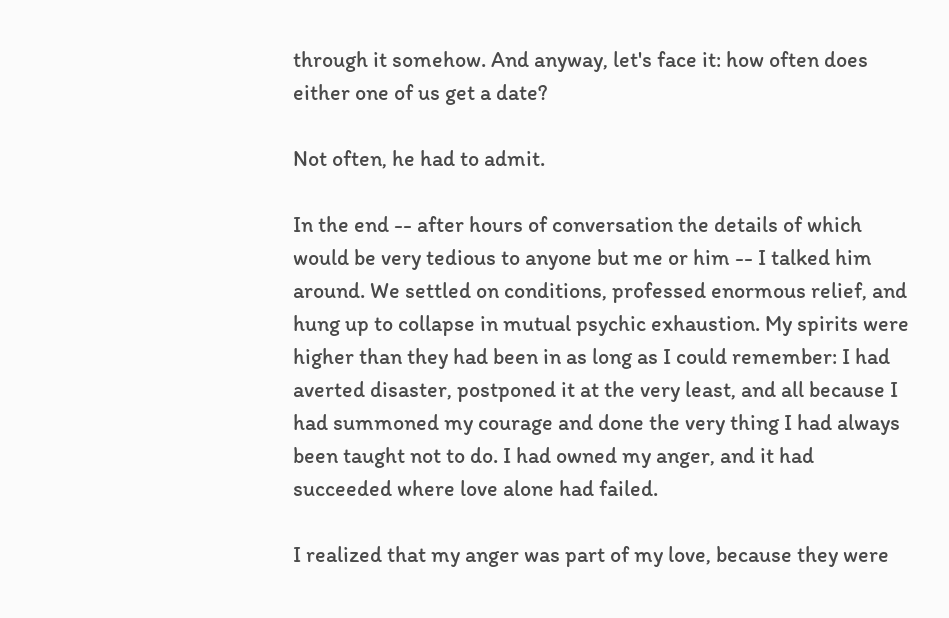through it somehow. And anyway, let's face it: how often does either one of us get a date?

Not often, he had to admit.

In the end -- after hours of conversation the details of which would be very tedious to anyone but me or him -- I talked him around. We settled on conditions, professed enormous relief, and hung up to collapse in mutual psychic exhaustion. My spirits were higher than they had been in as long as I could remember: I had averted disaster, postponed it at the very least, and all because I had summoned my courage and done the very thing I had always been taught not to do. I had owned my anger, and it had succeeded where love alone had failed.

I realized that my anger was part of my love, because they were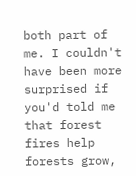both part of me. I couldn't have been more surprised if you'd told me that forest fires help forests grow,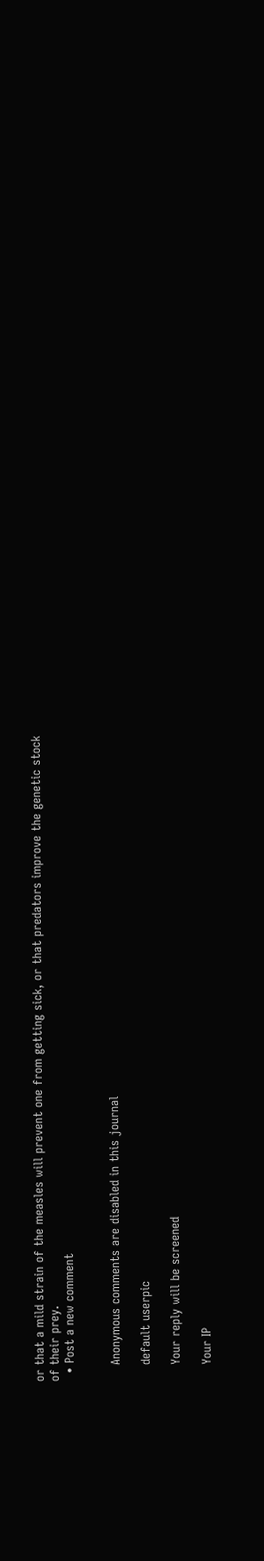or that a mild strain of the measles will prevent one from getting sick, or that predators improve the genetic stock of their prey.
  • Post a new comment


    Anonymous comments are disabled in this journal

    default userpic

    Your reply will be screened

    Your IP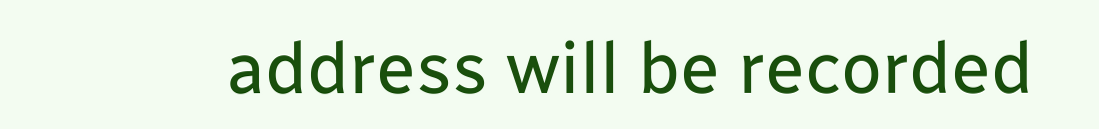address will be recorded